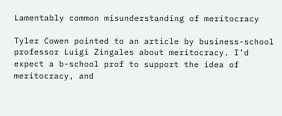Lamentably common misunderstanding of meritocracy

Tyler Cowen pointed to an article by business-school professor Luigi Zingales about meritocracy. I’d expect a b-school prof to support the idea of meritocracy, and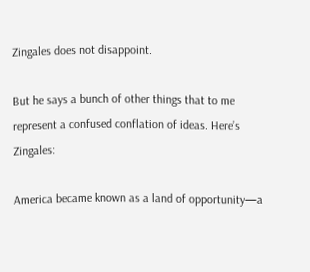Zingales does not disappoint.

But he says a bunch of other things that to me represent a confused conflation of ideas. Here’s Zingales:

America became known as a land of opportunity—a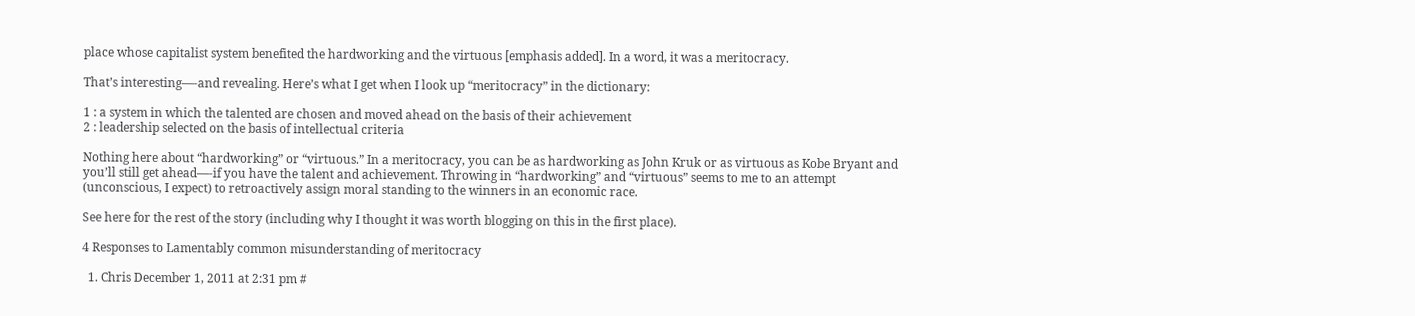place whose capitalist system benefited the hardworking and the virtuous [emphasis added]. In a word, it was a meritocracy.

That’s interesting—-and revealing. Here’s what I get when I look up “meritocracy” in the dictionary:

1 : a system in which the talented are chosen and moved ahead on the basis of their achievement
2 : leadership selected on the basis of intellectual criteria

Nothing here about “hardworking” or “virtuous.” In a meritocracy, you can be as hardworking as John Kruk or as virtuous as Kobe Bryant and you’ll still get ahead—-if you have the talent and achievement. Throwing in “hardworking” and “virtuous” seems to me to an attempt (unconscious, I expect) to retroactively assign moral standing to the winners in an economic race.

See here for the rest of the story (including why I thought it was worth blogging on this in the first place).

4 Responses to Lamentably common misunderstanding of meritocracy

  1. Chris December 1, 2011 at 2:31 pm #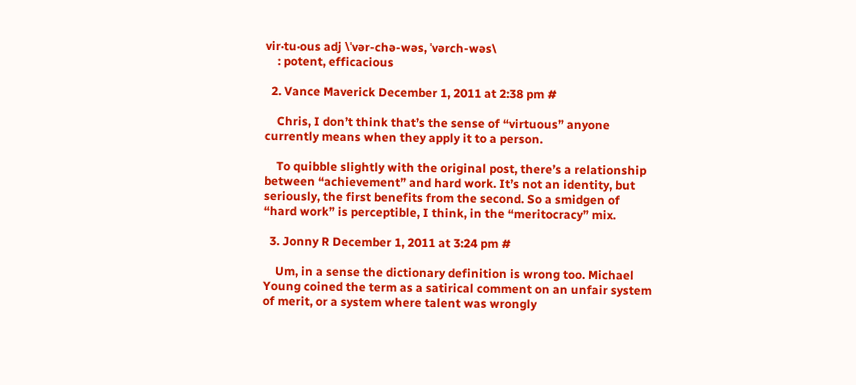vir·tu·ous adj \ˈvər-chə-wəs, ˈvərch-wəs\
    : potent, efficacious

  2. Vance Maverick December 1, 2011 at 2:38 pm #

    Chris, I don’t think that’s the sense of “virtuous” anyone currently means when they apply it to a person.

    To quibble slightly with the original post, there’s a relationship between “achievement” and hard work. It’s not an identity, but seriously, the first benefits from the second. So a smidgen of “hard work” is perceptible, I think, in the “meritocracy” mix.

  3. Jonny R December 1, 2011 at 3:24 pm #

    Um, in a sense the dictionary definition is wrong too. Michael Young coined the term as a satirical comment on an unfair system of merit, or a system where talent was wrongly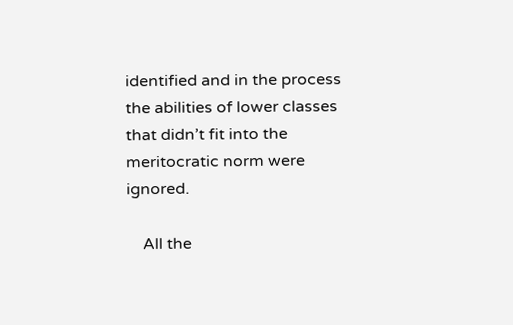identified and in the process the abilities of lower classes that didn’t fit into the meritocratic norm were ignored.

    All the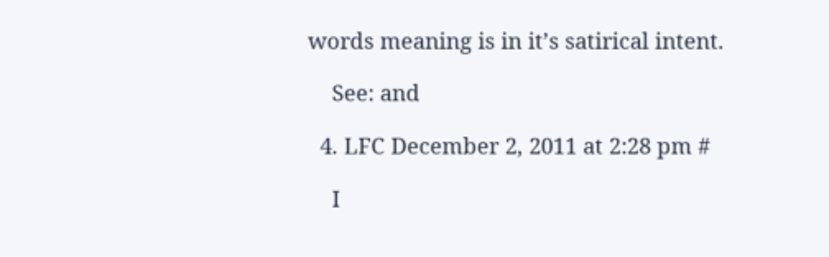words meaning is in it’s satirical intent.

    See: and

  4. LFC December 2, 2011 at 2:28 pm #

    I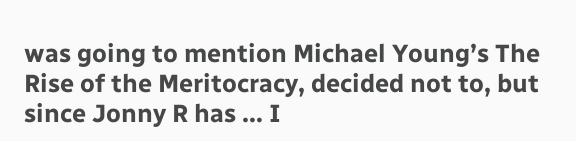was going to mention Michael Young’s The Rise of the Meritocracy, decided not to, but since Jonny R has … I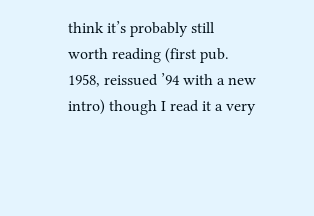think it’s probably still worth reading (first pub. 1958, reissued ’94 with a new intro) though I read it a very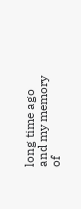long time ago and my memory of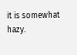it is somewhat hazy.